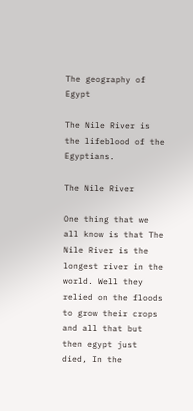The geography of Egypt

The Nile River is the lifeblood of the Egyptians.

The Nile River

One thing that we all know is that The Nile River is the longest river in the world. Well they relied on the floods to grow their crops and all that but then egypt just died, In the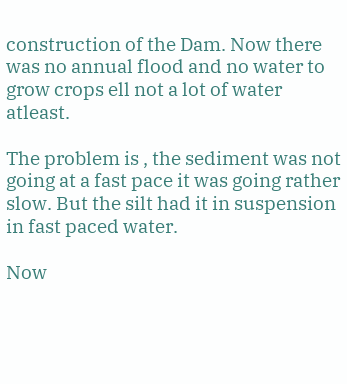construction of the Dam. Now there was no annual flood and no water to grow crops ell not a lot of water atleast.

The problem is , the sediment was not going at a fast pace it was going rather slow. But the silt had it in suspension in fast paced water.

Now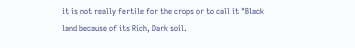it is not really fertile for the crops or to call it "Black land because of its Rich, Dark soil.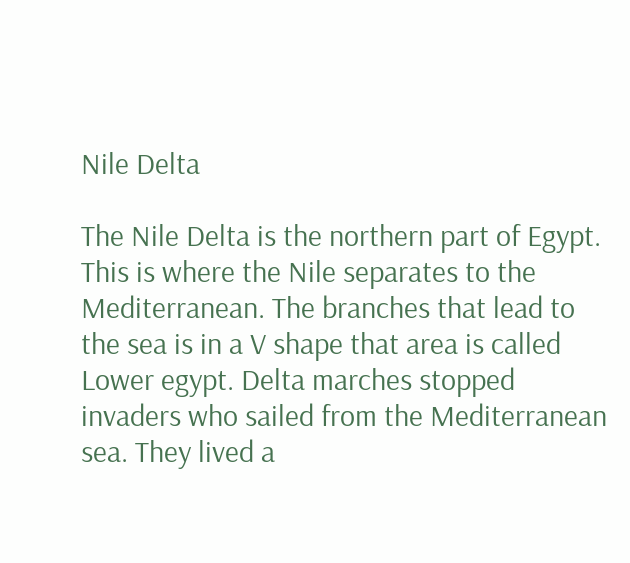Nile Delta

The Nile Delta is the northern part of Egypt. This is where the Nile separates to the Mediterranean. The branches that lead to the sea is in a V shape that area is called Lower egypt. Delta marches stopped invaders who sailed from the Mediterranean sea. They lived a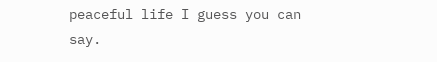peaceful life I guess you can say.